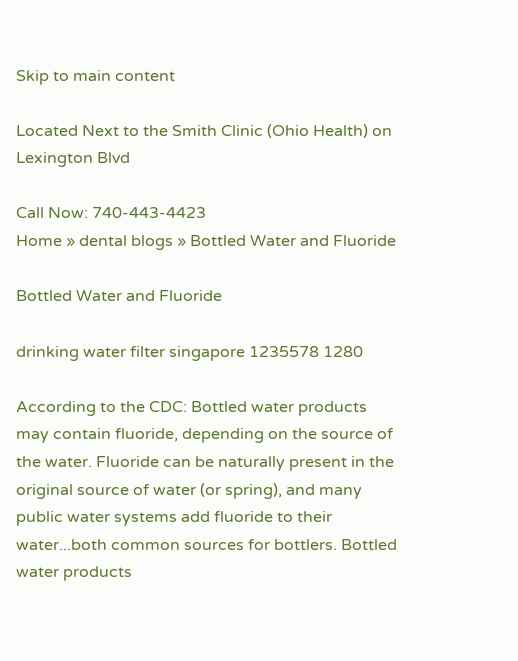Skip to main content

Located Next to the Smith Clinic (Ohio Health) on Lexington Blvd

Call Now: 740-443-4423
Home » dental blogs » Bottled Water and Fluoride

Bottled Water and Fluoride

drinking water filter singapore 1235578 1280

According to the CDC: Bottled water products may contain fluoride, depending on the source of the water. Fluoride can be naturally present in the original source of water (or spring), and many public water systems add fluoride to their water...both common sources for bottlers. Bottled water products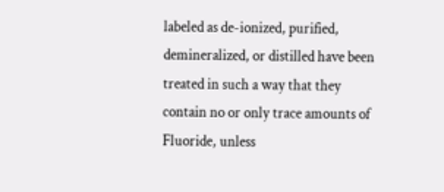labeled as de-ionized, purified, demineralized, or distilled have been treated in such a way that they contain no or only trace amounts of Fluoride, unless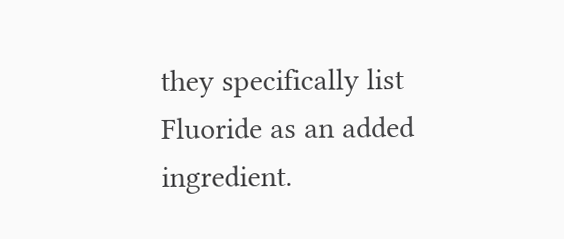they specifically list Fluoride as an added ingredient.